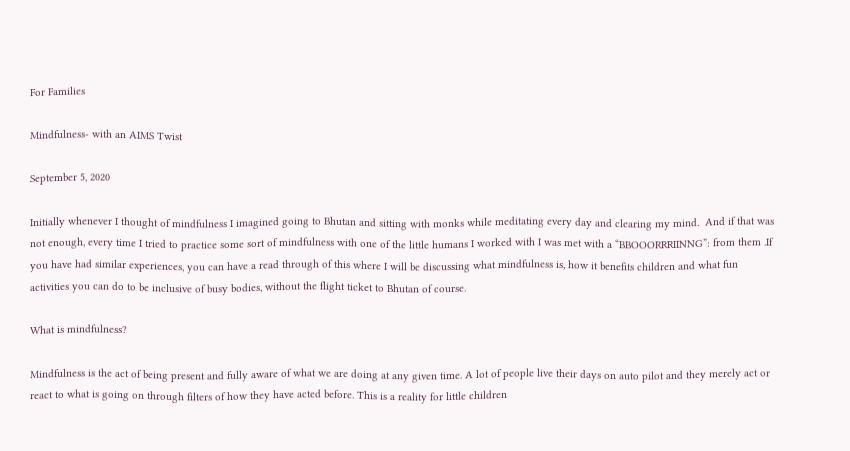For Families

Mindfulness- with an AIMS Twist

September 5, 2020

Initially whenever I thought of mindfulness I imagined going to Bhutan and sitting with monks while meditating every day and clearing my mind.  And if that was not enough, every time I tried to practice some sort of mindfulness with one of the little humans I worked with I was met with a “BBOOORRRIINNG”: from them .If you have had similar experiences, you can have a read through of this where I will be discussing what mindfulness is, how it benefits children and what fun activities you can do to be inclusive of busy bodies, without the flight ticket to Bhutan of course.

What is mindfulness?

Mindfulness is the act of being present and fully aware of what we are doing at any given time. A lot of people live their days on auto pilot and they merely act or react to what is going on through filters of how they have acted before. This is a reality for little children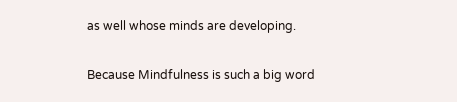as well whose minds are developing.

Because Mindfulness is such a big word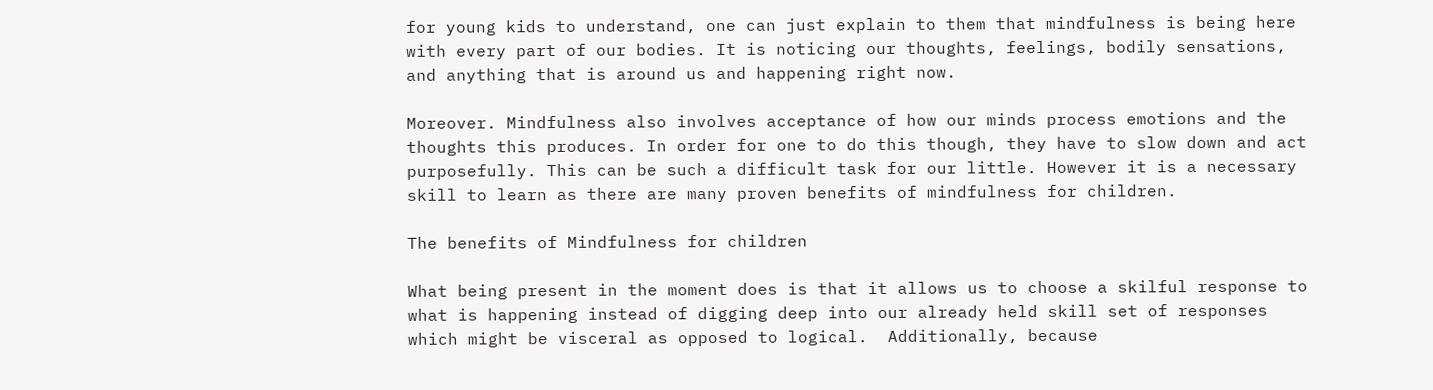for young kids to understand, one can just explain to them that mindfulness is being here with every part of our bodies. It is noticing our thoughts, feelings, bodily sensations, and anything that is around us and happening right now.

Moreover. Mindfulness also involves acceptance of how our minds process emotions and the thoughts this produces. In order for one to do this though, they have to slow down and act purposefully. This can be such a difficult task for our little. However it is a necessary skill to learn as there are many proven benefits of mindfulness for children.

The benefits of Mindfulness for children

What being present in the moment does is that it allows us to choose a skilful response to what is happening instead of digging deep into our already held skill set of responses which might be visceral as opposed to logical.  Additionally, because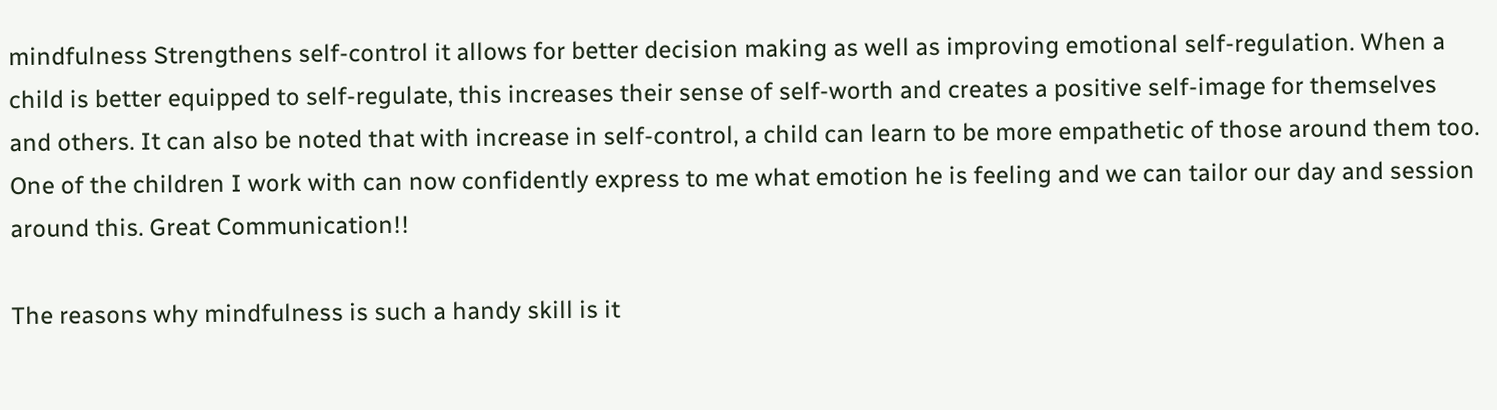mindfulness Strengthens self-control it allows for better decision making as well as improving emotional self-regulation. When a child is better equipped to self-regulate, this increases their sense of self-worth and creates a positive self-image for themselves and others. It can also be noted that with increase in self-control, a child can learn to be more empathetic of those around them too.  One of the children I work with can now confidently express to me what emotion he is feeling and we can tailor our day and session around this. Great Communication!!

The reasons why mindfulness is such a handy skill is it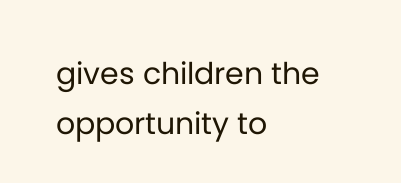gives children the opportunity to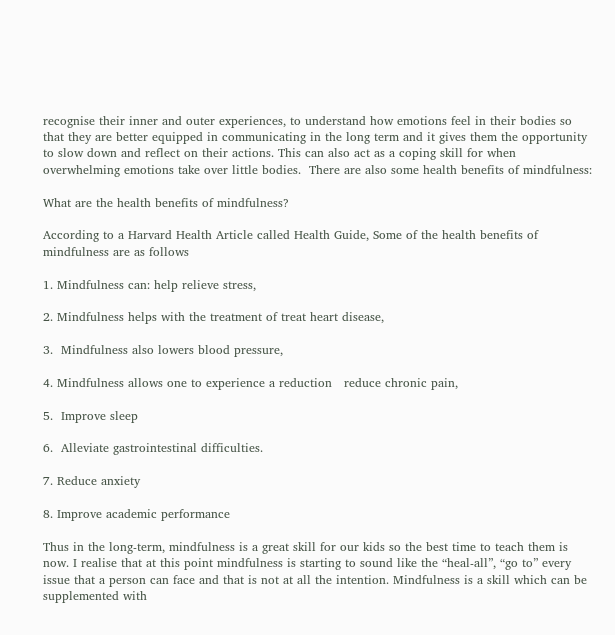recognise their inner and outer experiences, to understand how emotions feel in their bodies so that they are better equipped in communicating in the long term and it gives them the opportunity to slow down and reflect on their actions. This can also act as a coping skill for when overwhelming emotions take over little bodies.  There are also some health benefits of mindfulness:

What are the health benefits of mindfulness?

According to a Harvard Health Article called Health Guide, Some of the health benefits of mindfulness are as follows

1. Mindfulness can: help relieve stress,

2. Mindfulness helps with the treatment of treat heart disease,

3.  Mindfulness also lowers blood pressure,

4. Mindfulness allows one to experience a reduction   reduce chronic pain,

5.  Improve sleep

6.  Alleviate gastrointestinal difficulties.

7. Reduce anxiety

8. Improve academic performance

Thus in the long-term, mindfulness is a great skill for our kids so the best time to teach them is now. I realise that at this point mindfulness is starting to sound like the “heal-all”, “go to” every issue that a person can face and that is not at all the intention. Mindfulness is a skill which can be supplemented with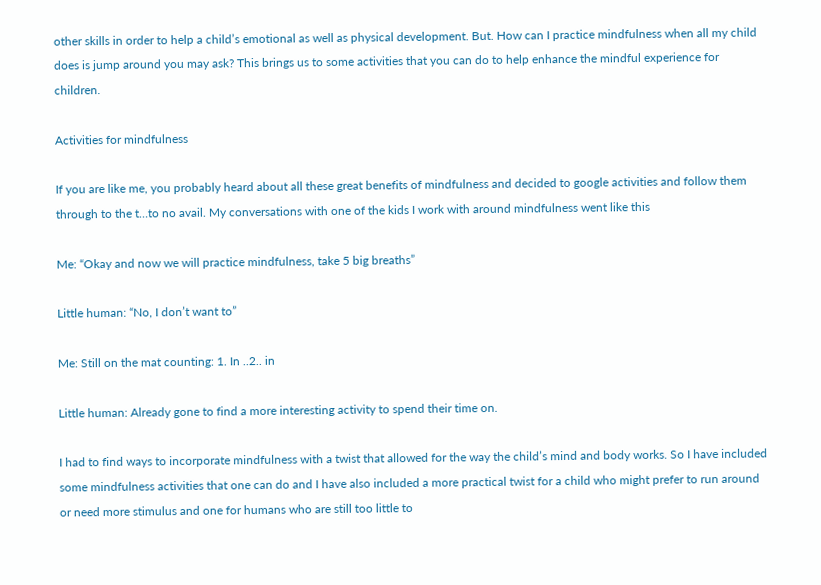other skills in order to help a child’s emotional as well as physical development. But. How can I practice mindfulness when all my child does is jump around you may ask? This brings us to some activities that you can do to help enhance the mindful experience for children.

Activities for mindfulness

If you are like me, you probably heard about all these great benefits of mindfulness and decided to google activities and follow them through to the t…to no avail. My conversations with one of the kids I work with around mindfulness went like this

Me: “Okay and now we will practice mindfulness, take 5 big breaths”

Little human: “No, I don’t want to”

Me: Still on the mat counting: 1. In ..2.. in

Little human: Already gone to find a more interesting activity to spend their time on.

I had to find ways to incorporate mindfulness with a twist that allowed for the way the child’s mind and body works. So I have included some mindfulness activities that one can do and I have also included a more practical twist for a child who might prefer to run around or need more stimulus and one for humans who are still too little to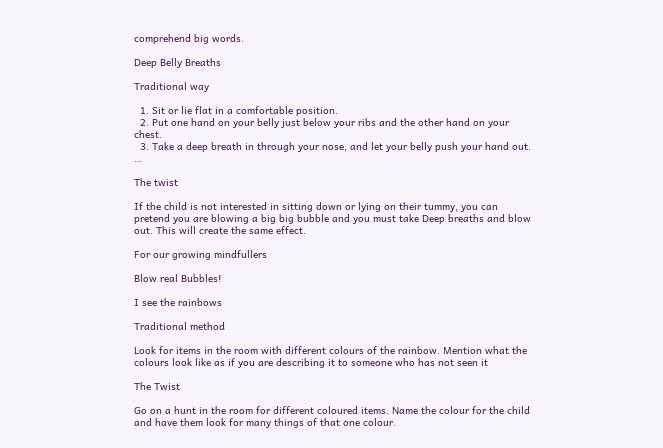comprehend big words.

Deep Belly Breaths

Traditional way

  1. Sit or lie flat in a comfortable position.
  2. Put one hand on your belly just below your ribs and the other hand on your chest.
  3. Take a deep breath in through your nose, and let your belly push your hand out. …

The twist

If the child is not interested in sitting down or lying on their tummy, you can pretend you are blowing a big big bubble and you must take Deep breaths and blow out. This will create the same effect.

For our growing mindfullers

Blow real Bubbles!

I see the rainbows

Traditional method

Look for items in the room with different colours of the rainbow. Mention what the colours look like as if you are describing it to someone who has not seen it

The Twist

Go on a hunt in the room for different coloured items. Name the colour for the child and have them look for many things of that one colour.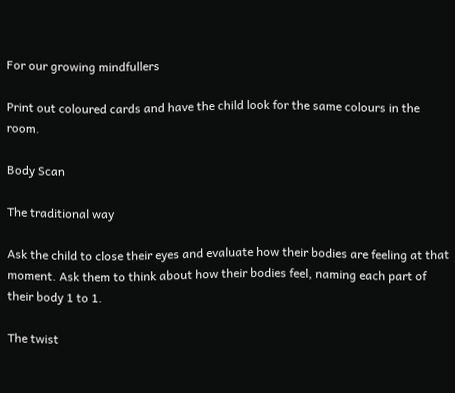For our growing mindfullers

Print out coloured cards and have the child look for the same colours in the room.

Body Scan

The traditional way

Ask the child to close their eyes and evaluate how their bodies are feeling at that moment. Ask them to think about how their bodies feel, naming each part of their body 1 to 1.

The twist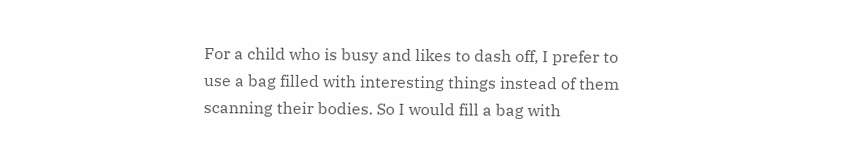For a child who is busy and likes to dash off, I prefer to use a bag filled with interesting things instead of them scanning their bodies. So I would fill a bag with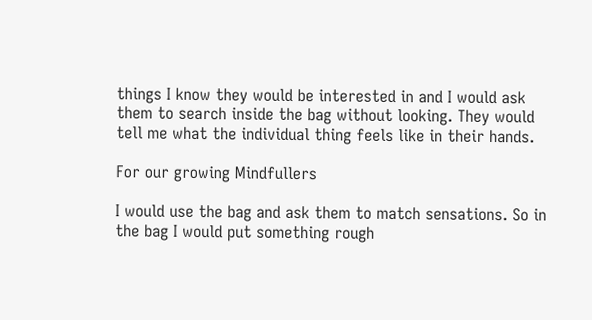things I know they would be interested in and I would ask them to search inside the bag without looking. They would tell me what the individual thing feels like in their hands.

For our growing Mindfullers

I would use the bag and ask them to match sensations. So in the bag I would put something rough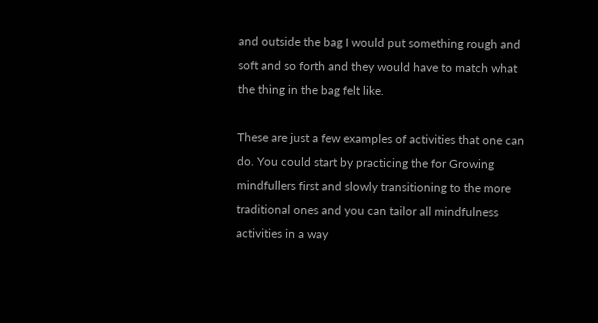and outside the bag I would put something rough and soft and so forth and they would have to match what the thing in the bag felt like.

These are just a few examples of activities that one can do. You could start by practicing the for Growing mindfullers first and slowly transitioning to the more traditional ones and you can tailor all mindfulness activities in a way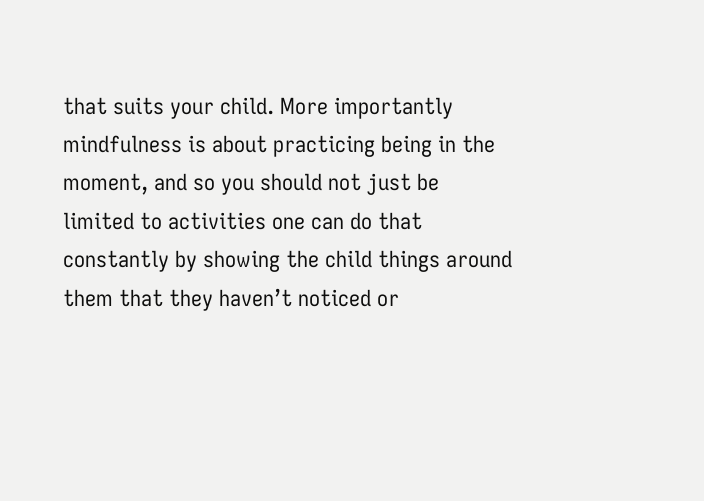that suits your child. More importantly mindfulness is about practicing being in the moment, and so you should not just be limited to activities one can do that constantly by showing the child things around them that they haven’t noticed or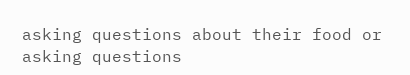asking questions about their food or asking questions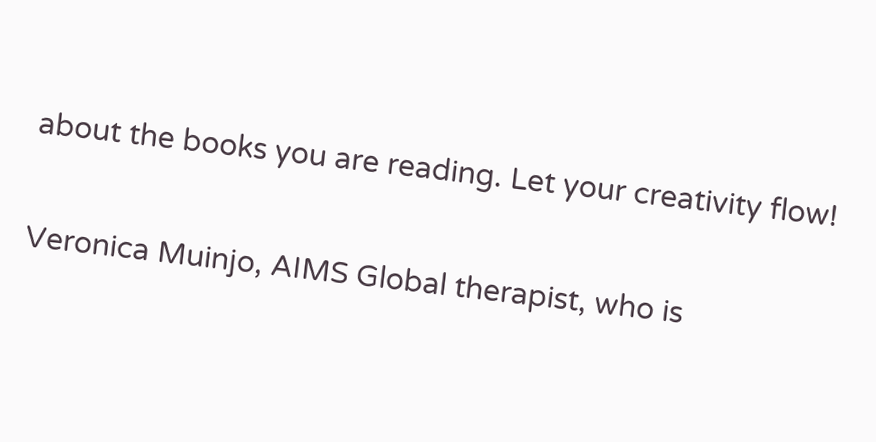about the books you are reading. Let your creativity flow!

Veronica Muinjo, AIMS Global therapist, who is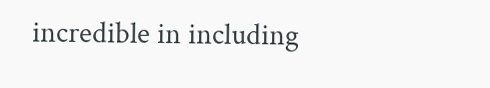incredible in including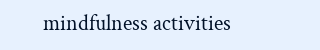mindfulness activities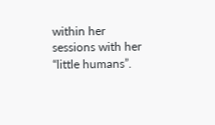within her sessions with her “little humans”.